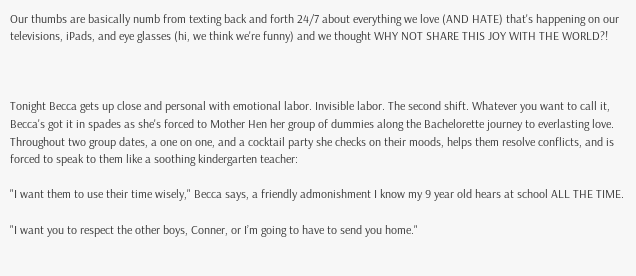Our thumbs are basically numb from texting back and forth 24/7 about everything we love (AND HATE) that's happening on our televisions, iPads, and eye glasses (hi, we think we're funny) and we thought WHY NOT SHARE THIS JOY WITH THE WORLD?!



Tonight Becca gets up close and personal with emotional labor. Invisible labor. The second shift. Whatever you want to call it, Becca's got it in spades as she's forced to Mother Hen her group of dummies along the Bachelorette journey to everlasting love. Throughout two group dates, a one on one, and a cocktail party she checks on their moods, helps them resolve conflicts, and is forced to speak to them like a soothing kindergarten teacher:

"I want them to use their time wisely," Becca says, a friendly admonishment I know my 9 year old hears at school ALL THE TIME.

"I want you to respect the other boys, Conner, or I’m going to have to send you home."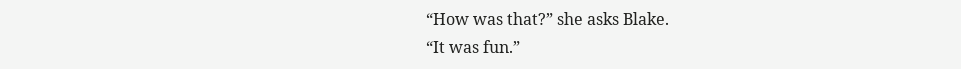“How was that?” she asks Blake.
“It was fun.”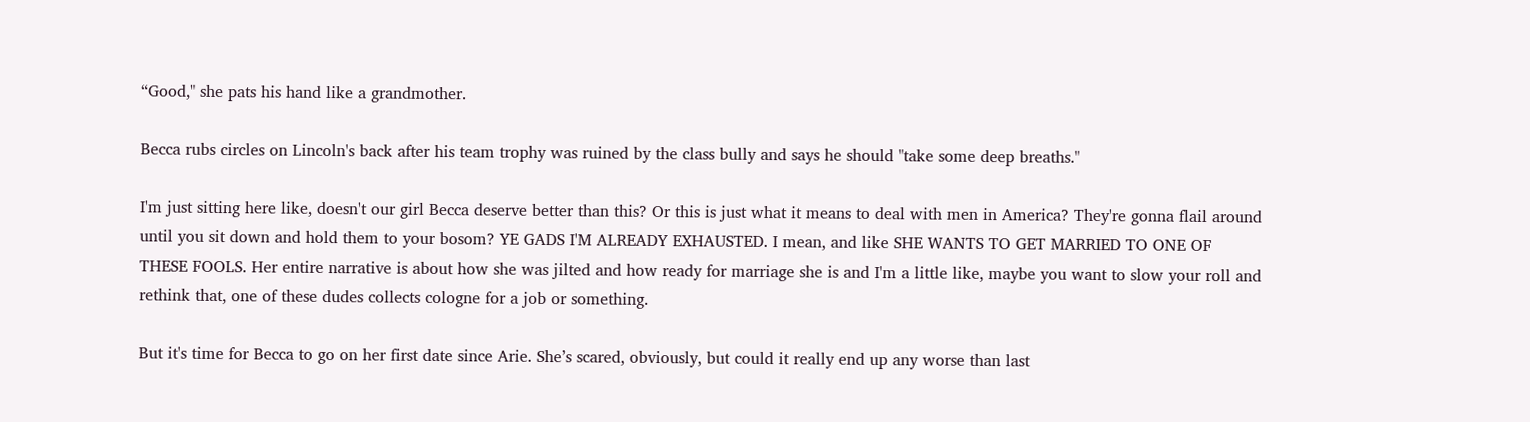“Good," she pats his hand like a grandmother.

Becca rubs circles on Lincoln's back after his team trophy was ruined by the class bully and says he should "take some deep breaths."

I'm just sitting here like, doesn't our girl Becca deserve better than this? Or this is just what it means to deal with men in America? They're gonna flail around until you sit down and hold them to your bosom? YE GADS I'M ALREADY EXHAUSTED. I mean, and like SHE WANTS TO GET MARRIED TO ONE OF THESE FOOLS. Her entire narrative is about how she was jilted and how ready for marriage she is and I'm a little like, maybe you want to slow your roll and rethink that, one of these dudes collects cologne for a job or something.

But it's time for Becca to go on her first date since Arie. She’s scared, obviously, but could it really end up any worse than last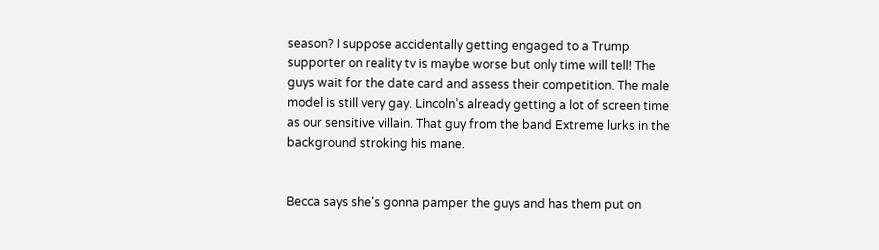season? I suppose accidentally getting engaged to a Trump supporter on reality tv is maybe worse but only time will tell! The guys wait for the date card and assess their competition. The male model is still very gay. Lincoln’s already getting a lot of screen time as our sensitive villain. That guy from the band Extreme lurks in the background stroking his mane.


Becca says she's gonna pamper the guys and has them put on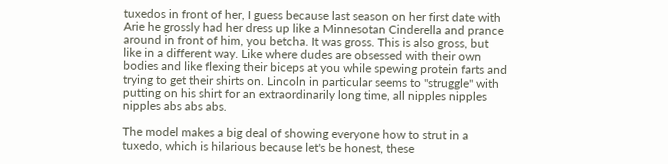tuxedos in front of her, I guess because last season on her first date with Arie he grossly had her dress up like a Minnesotan Cinderella and prance around in front of him, you betcha. It was gross. This is also gross, but like in a different way. Like where dudes are obsessed with their own bodies and like flexing their biceps at you while spewing protein farts and trying to get their shirts on. Lincoln in particular seems to "struggle" with putting on his shirt for an extraordinarily long time, all nipples nipples nipples abs abs abs.

The model makes a big deal of showing everyone how to strut in a tuxedo, which is hilarious because let's be honest, these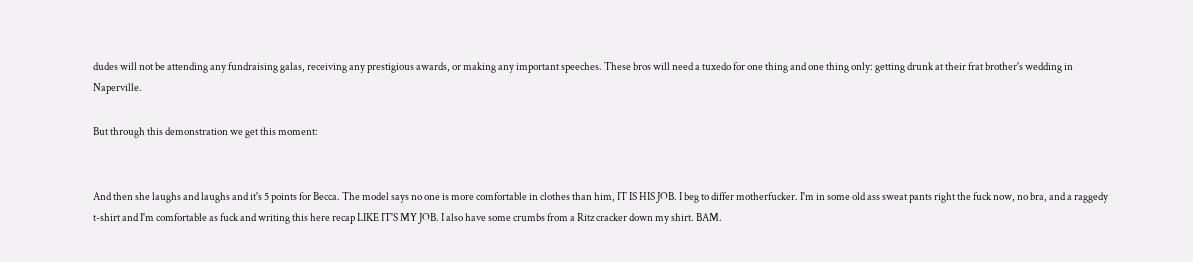dudes will not be attending any fundraising galas, receiving any prestigious awards, or making any important speeches. These bros will need a tuxedo for one thing and one thing only: getting drunk at their frat brother's wedding in Naperville.

But through this demonstration we get this moment:


And then she laughs and laughs and it's 5 points for Becca. The model says no one is more comfortable in clothes than him, IT IS HIS JOB. I beg to differ motherfucker. I'm in some old ass sweat pants right the fuck now, no bra, and a raggedy t-shirt and I'm comfortable as fuck and writing this here recap LIKE IT'S MY JOB. I also have some crumbs from a Ritz cracker down my shirt. BAM.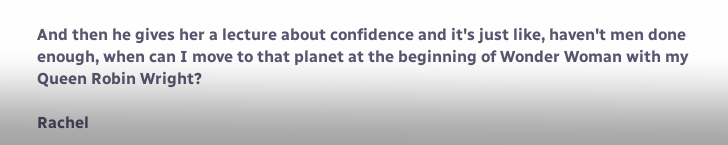And then he gives her a lecture about confidence and it's just like, haven't men done enough, when can I move to that planet at the beginning of Wonder Woman with my Queen Robin Wright?

Rachel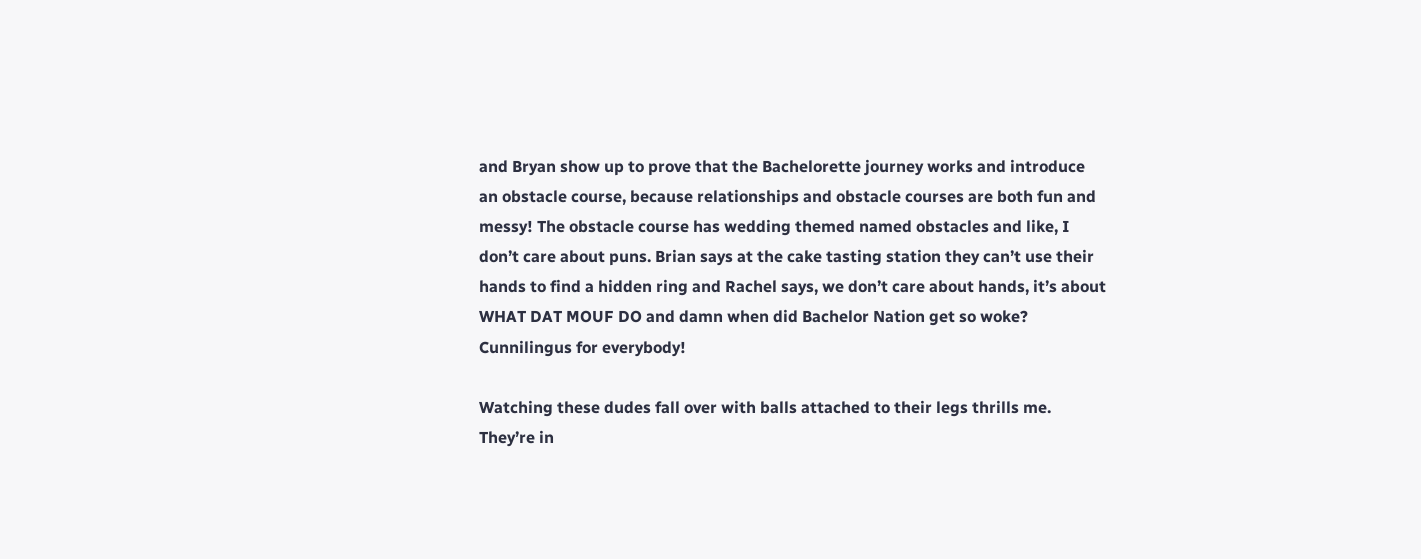and Bryan show up to prove that the Bachelorette journey works and introduce an obstacle course, because relationships and obstacle courses are both fun and messy! The obstacle course has wedding themed named obstacles and like, I don’t care about puns. Brian says at the cake tasting station they can’t use their hands to find a hidden ring and Rachel says, we don’t care about hands, it’s about WHAT DAT MOUF DO and damn when did Bachelor Nation get so woke? Cunnilingus for everybody!

Watching these dudes fall over with balls attached to their legs thrills me. They’re in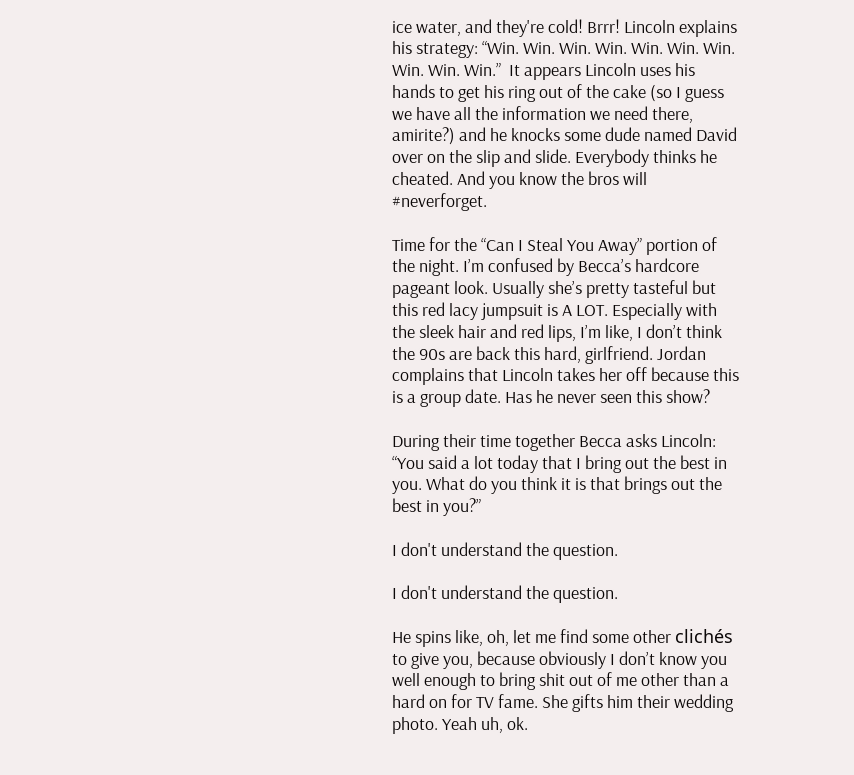ice water, and they're cold! Brrr! Lincoln explains his strategy: “Win. Win. Win. Win. Win. Win. Win. Win. Win. Win.”  It appears Lincoln uses his hands to get his ring out of the cake (so I guess we have all the information we need there, amirite?) and he knocks some dude named David over on the slip and slide. Everybody thinks he cheated. And you know the bros will #neverforget.

Time for the “Can I Steal You Away” portion of the night. I’m confused by Becca’s hardcore pageant look. Usually she’s pretty tasteful but this red lacy jumpsuit is A LOT. Especially with the sleek hair and red lips, I’m like, I don’t think the 90s are back this hard, girlfriend. Jordan complains that Lincoln takes her off because this is a group date. Has he never seen this show?

During their time together Becca asks Lincoln: “You said a lot today that I bring out the best in you. What do you think it is that brings out the best in you?”

I don't understand the question.

I don't understand the question.

He spins like, oh, let me find some other clichés to give you, because obviously I don’t know you well enough to bring shit out of me other than a hard on for TV fame. She gifts him their wedding photo. Yeah uh, ok.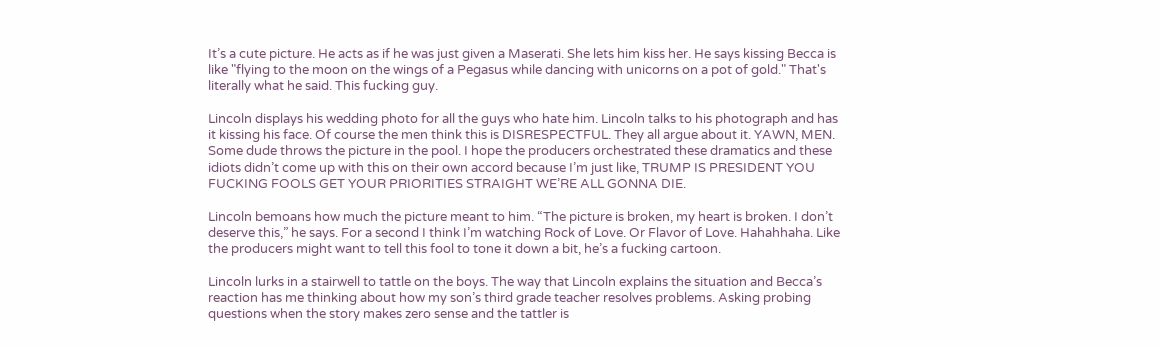It’s a cute picture. He acts as if he was just given a Maserati. She lets him kiss her. He says kissing Becca is like "flying to the moon on the wings of a Pegasus while dancing with unicorns on a pot of gold." That's literally what he said. This fucking guy.

Lincoln displays his wedding photo for all the guys who hate him. Lincoln talks to his photograph and has it kissing his face. Of course the men think this is DISRESPECTFUL. They all argue about it. YAWN, MEN. Some dude throws the picture in the pool. I hope the producers orchestrated these dramatics and these idiots didn’t come up with this on their own accord because I’m just like, TRUMP IS PRESIDENT YOU FUCKING FOOLS GET YOUR PRIORITIES STRAIGHT WE’RE ALL GONNA DIE.

Lincoln bemoans how much the picture meant to him. “The picture is broken, my heart is broken. I don’t deserve this,” he says. For a second I think I’m watching Rock of Love. Or Flavor of Love. Hahahhaha. Like the producers might want to tell this fool to tone it down a bit, he’s a fucking cartoon.

Lincoln lurks in a stairwell to tattle on the boys. The way that Lincoln explains the situation and Becca’s reaction has me thinking about how my son’s third grade teacher resolves problems. Asking probing questions when the story makes zero sense and the tattler is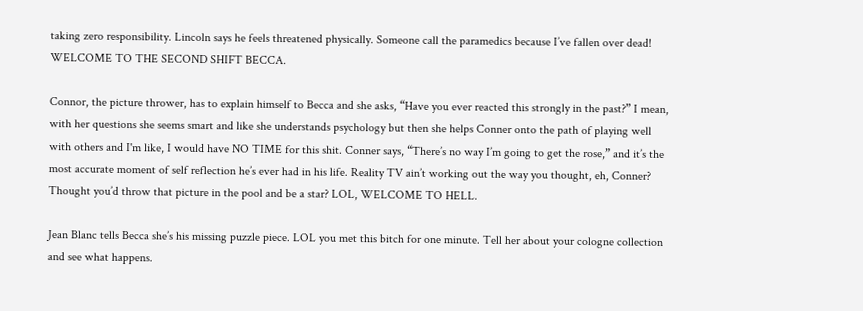taking zero responsibility. Lincoln says he feels threatened physically. Someone call the paramedics because I’ve fallen over dead! WELCOME TO THE SECOND SHIFT BECCA.

Connor, the picture thrower, has to explain himself to Becca and she asks, “Have you ever reacted this strongly in the past?” I mean, with her questions she seems smart and like she understands psychology but then she helps Conner onto the path of playing well with others and I'm like, I would have NO TIME for this shit. Conner says, “There’s no way I’m going to get the rose,” and it’s the most accurate moment of self reflection he’s ever had in his life. Reality TV ain’t working out the way you thought, eh, Conner? Thought you’d throw that picture in the pool and be a star? LOL, WELCOME TO HELL.

Jean Blanc tells Becca she’s his missing puzzle piece. LOL you met this bitch for one minute. Tell her about your cologne collection and see what happens.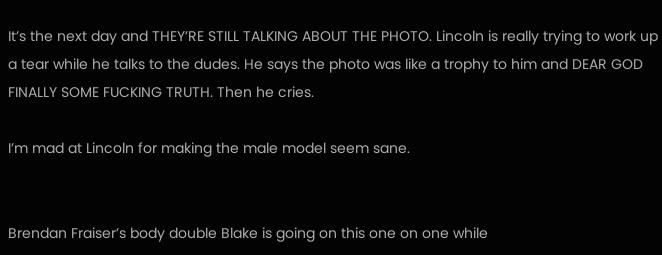It’s the next day and THEY’RE STILL TALKING ABOUT THE PHOTO. Lincoln is really trying to work up a tear while he talks to the dudes. He says the photo was like a trophy to him and DEAR GOD FINALLY SOME FUCKING TRUTH. Then he cries.

I’m mad at Lincoln for making the male model seem sane.


Brendan Fraiser’s body double Blake is going on this one on one while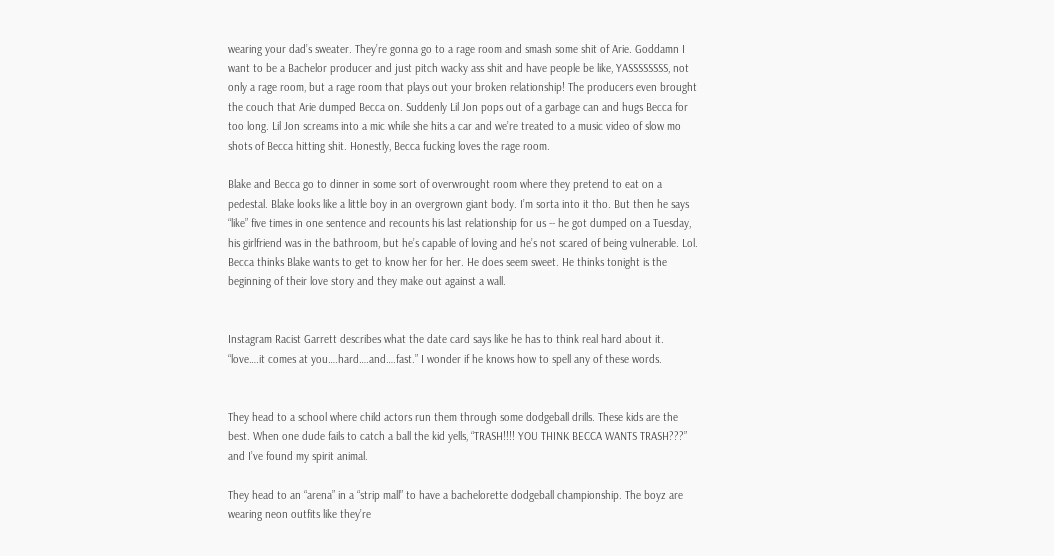wearing your dad’s sweater. They’re gonna go to a rage room and smash some shit of Arie. Goddamn I want to be a Bachelor producer and just pitch wacky ass shit and have people be like, YASSSSSSSS, not only a rage room, but a rage room that plays out your broken relationship! The producers even brought the couch that Arie dumped Becca on. Suddenly Lil Jon pops out of a garbage can and hugs Becca for too long. Lil Jon screams into a mic while she hits a car and we’re treated to a music video of slow mo shots of Becca hitting shit. Honestly, Becca fucking loves the rage room.

Blake and Becca go to dinner in some sort of overwrought room where they pretend to eat on a pedestal. Blake looks like a little boy in an overgrown giant body. I’m sorta into it tho. But then he says “like” five times in one sentence and recounts his last relationship for us -- he got dumped on a Tuesday, his girlfriend was in the bathroom, but he’s capable of loving and he’s not scared of being vulnerable. Lol. Becca thinks Blake wants to get to know her for her. He does seem sweet. He thinks tonight is the beginning of their love story and they make out against a wall.


Instagram Racist Garrett describes what the date card says like he has to think real hard about it. “love….it comes at you….hard….and….fast.” I wonder if he knows how to spell any of these words.


They head to a school where child actors run them through some dodgeball drills. These kids are the best. When one dude fails to catch a ball the kid yells, “TRASH!!!! YOU THINK BECCA WANTS TRASH???” and I’ve found my spirit animal.

They head to an “arena” in a “strip mall” to have a bachelorette dodgeball championship. The boyz are wearing neon outfits like they’re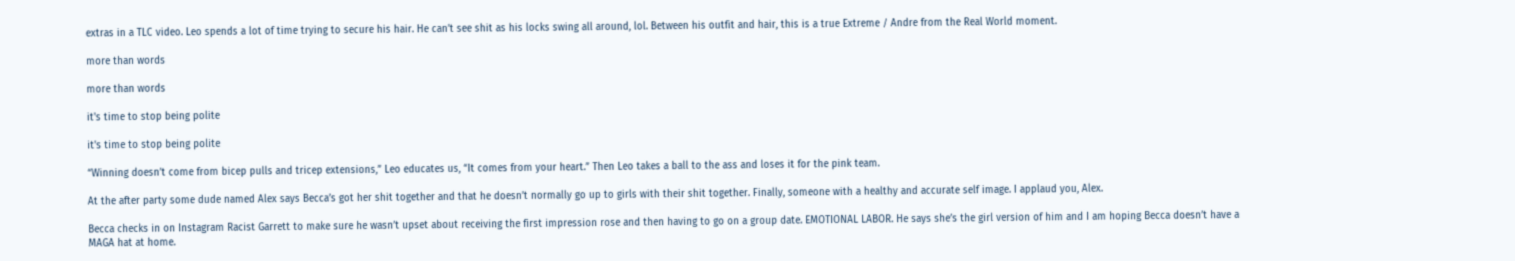extras in a TLC video. Leo spends a lot of time trying to secure his hair. He can’t see shit as his locks swing all around, lol. Between his outfit and hair, this is a true Extreme / Andre from the Real World moment.

more than words

more than words

it's time to stop being polite

it's time to stop being polite

“Winning doesn’t come from bicep pulls and tricep extensions,” Leo educates us, “It comes from your heart.” Then Leo takes a ball to the ass and loses it for the pink team.

At the after party some dude named Alex says Becca’s got her shit together and that he doesn’t normally go up to girls with their shit together. Finally, someone with a healthy and accurate self image. I applaud you, Alex.

Becca checks in on Instagram Racist Garrett to make sure he wasn’t upset about receiving the first impression rose and then having to go on a group date. EMOTIONAL LABOR. He says she’s the girl version of him and I am hoping Becca doesn’t have a MAGA hat at home.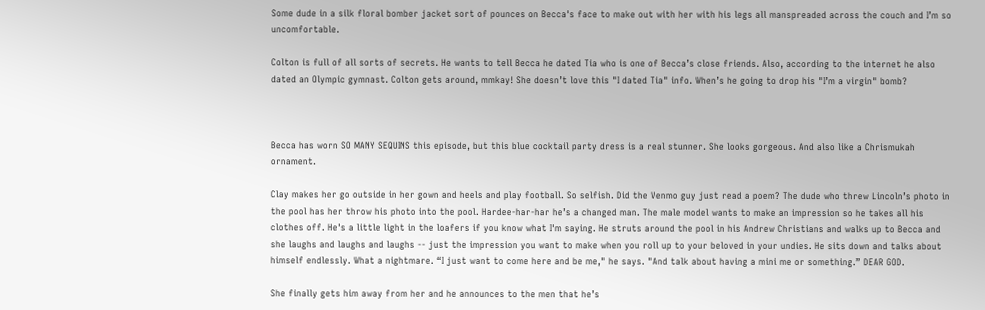Some dude in a silk floral bomber jacket sort of pounces on Becca's face to make out with her with his legs all manspreaded across the couch and I’m so uncomfortable.

Colton is full of all sorts of secrets. He wants to tell Becca he dated Tia who is one of Becca’s close friends. Also, according to the internet he also dated an Olympic gymnast. Colton gets around, mmkay! She doesn’t love this "I dated Tia" info. When’s he going to drop his "I’m a virgin" bomb?



Becca has worn SO MANY SEQUINS this episode, but this blue cocktail party dress is a real stunner. She looks gorgeous. And also like a Chrismukah ornament.

Clay makes her go outside in her gown and heels and play football. So selfish. Did the Venmo guy just read a poem? The dude who threw Lincoln’s photo in the pool has her throw his photo into the pool. Hardee-har-har he’s a changed man. The male model wants to make an impression so he takes all his clothes off. He's a little light in the loafers if you know what I'm saying. He struts around the pool in his Andrew Christians and walks up to Becca and she laughs and laughs and laughs -- just the impression you want to make when you roll up to your beloved in your undies. He sits down and talks about himself endlessly. What a nightmare. “I just want to come here and be me," he says. "And talk about having a mini me or something.” DEAR GOD.

She finally gets him away from her and he announces to the men that he’s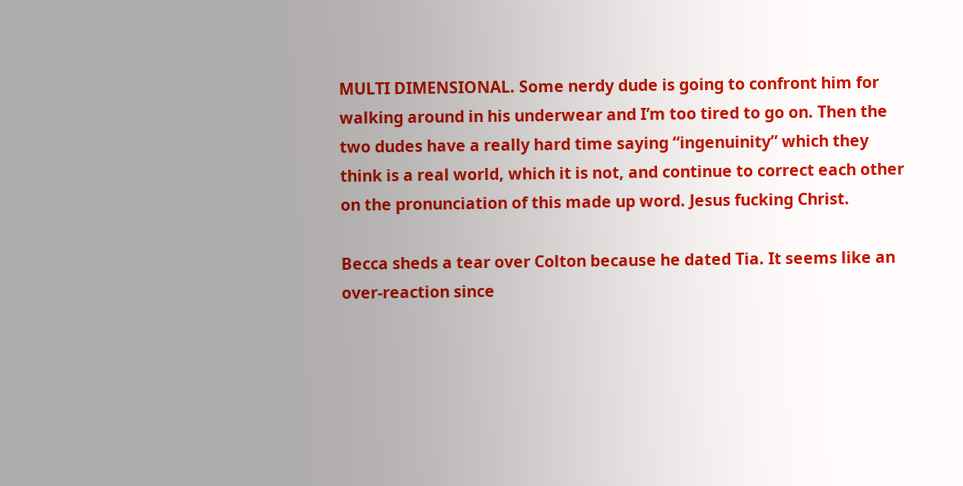MULTI DIMENSIONAL. Some nerdy dude is going to confront him for walking around in his underwear and I’m too tired to go on. Then the two dudes have a really hard time saying “ingenuinity” which they think is a real world, which it is not, and continue to correct each other on the pronunciation of this made up word. Jesus fucking Christ.

Becca sheds a tear over Colton because he dated Tia. It seems like an over-reaction since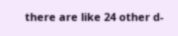there are like 24 other d-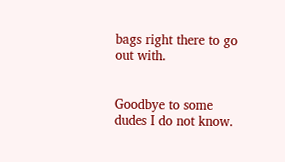bags right there to go out with.


Goodbye to some dudes I do not know.